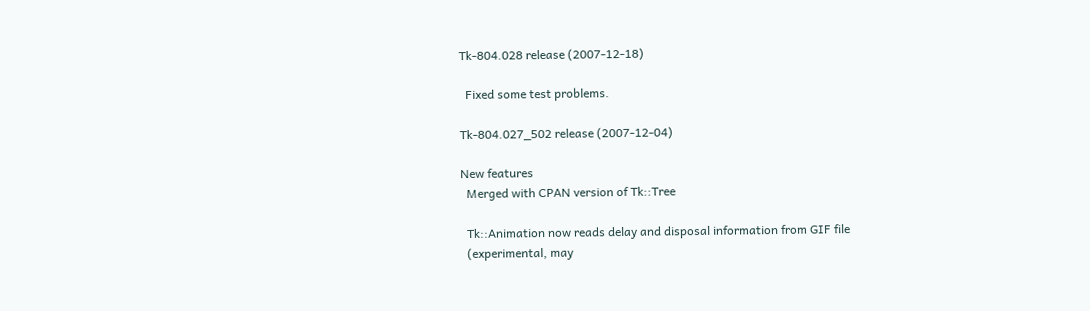Tk-804.028 release (2007-12-18)

  Fixed some test problems.

Tk-804.027_502 release (2007-12-04)

New features
  Merged with CPAN version of Tk::Tree

  Tk::Animation now reads delay and disposal information from GIF file
  (experimental, may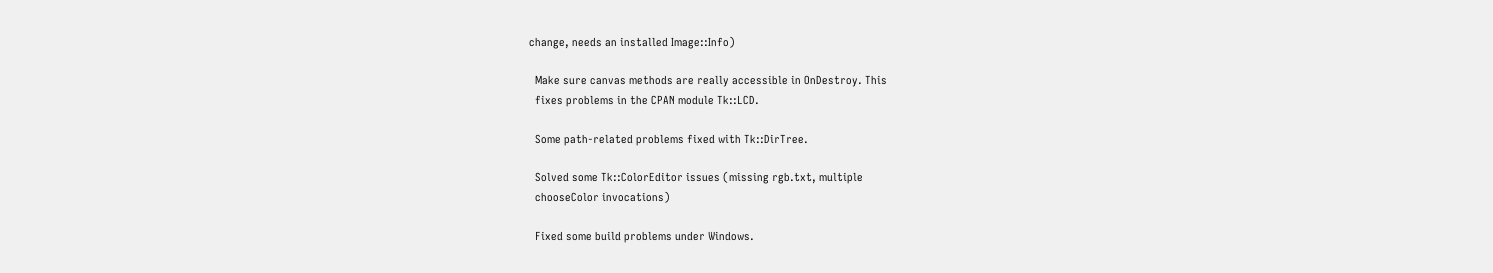change, needs an installed Image::Info)

  Make sure canvas methods are really accessible in OnDestroy. This
  fixes problems in the CPAN module Tk::LCD.

  Some path-related problems fixed with Tk::DirTree.

  Solved some Tk::ColorEditor issues (missing rgb.txt, multiple
  chooseColor invocations)

  Fixed some build problems under Windows.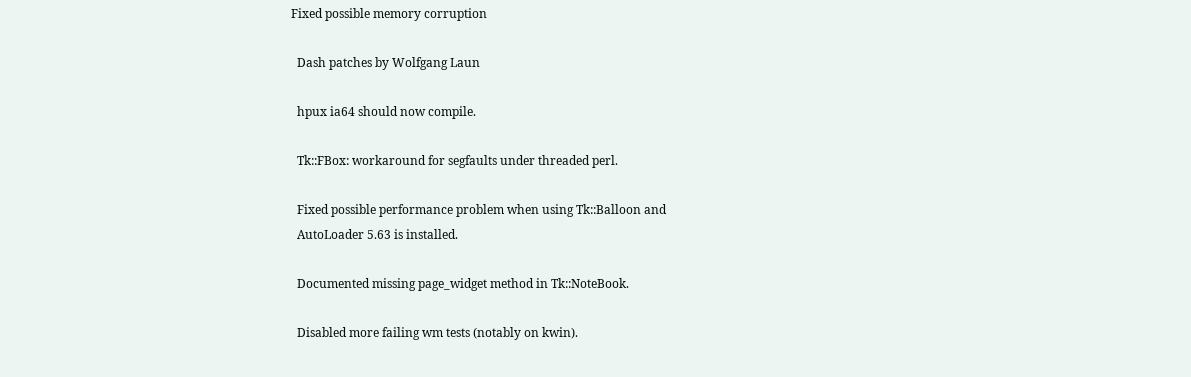Fixed possible memory corruption

  Dash patches by Wolfgang Laun

  hpux ia64 should now compile.

  Tk::FBox: workaround for segfaults under threaded perl.

  Fixed possible performance problem when using Tk::Balloon and
  AutoLoader 5.63 is installed.

  Documented missing page_widget method in Tk::NoteBook.

  Disabled more failing wm tests (notably on kwin).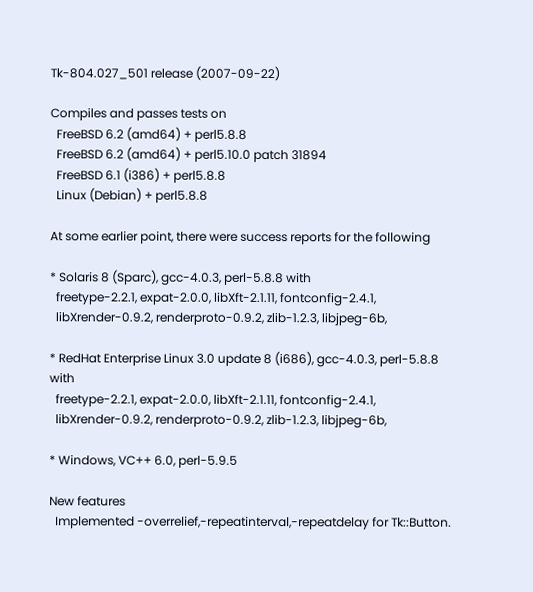Tk-804.027_501 release (2007-09-22)

Compiles and passes tests on
  FreeBSD 6.2 (amd64) + perl5.8.8
  FreeBSD 6.2 (amd64) + perl5.10.0 patch 31894
  FreeBSD 6.1 (i386) + perl5.8.8
  Linux (Debian) + perl5.8.8

At some earlier point, there were success reports for the following

* Solaris 8 (Sparc), gcc-4.0.3, perl-5.8.8 with
  freetype-2.2.1, expat-2.0.0, libXft-2.1.11, fontconfig-2.4.1,
  libXrender-0.9.2, renderproto-0.9.2, zlib-1.2.3, libjpeg-6b,

* RedHat Enterprise Linux 3.0 update 8 (i686), gcc-4.0.3, perl-5.8.8 with
  freetype-2.2.1, expat-2.0.0, libXft-2.1.11, fontconfig-2.4.1,
  libXrender-0.9.2, renderproto-0.9.2, zlib-1.2.3, libjpeg-6b,

* Windows, VC++ 6.0, perl-5.9.5

New features
  Implemented -overrelief,-repeatinterval,-repeatdelay for Tk::Button.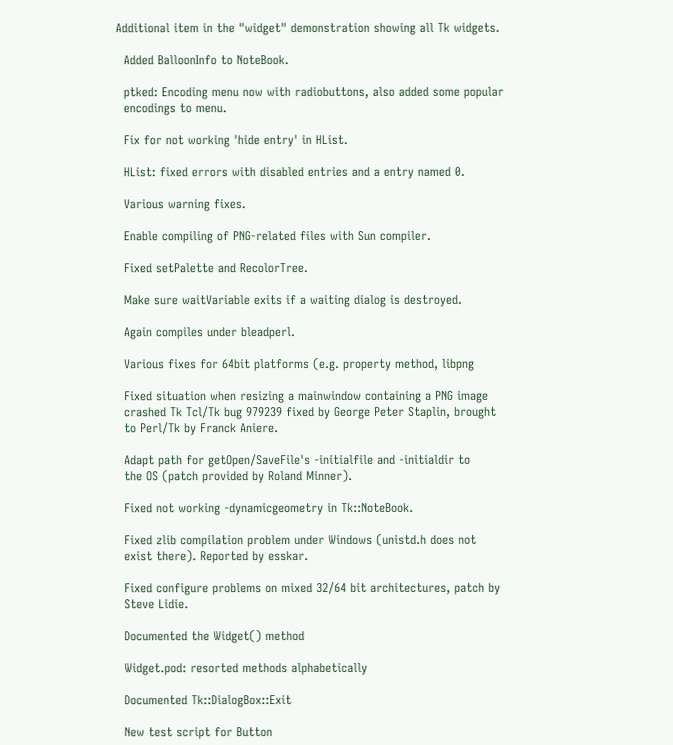Additional item in the "widget" demonstration showing all Tk widgets.

  Added BalloonInfo to NoteBook.

  ptked: Encoding menu now with radiobuttons, also added some popular
  encodings to menu.

  Fix for not working 'hide entry' in HList.

  HList: fixed errors with disabled entries and a entry named 0.

  Various warning fixes.

  Enable compiling of PNG-related files with Sun compiler.

  Fixed setPalette and RecolorTree.

  Make sure waitVariable exits if a waiting dialog is destroyed.

  Again compiles under bleadperl.

  Various fixes for 64bit platforms (e.g. property method, libpng

  Fixed situation when resizing a mainwindow containing a PNG image
  crashed Tk Tcl/Tk bug 979239 fixed by George Peter Staplin, brought
  to Perl/Tk by Franck Aniere.

  Adapt path for getOpen/SaveFile's -initialfile and -initialdir to
  the OS (patch provided by Roland Minner).

  Fixed not working -dynamicgeometry in Tk::NoteBook.

  Fixed zlib compilation problem under Windows (unistd.h does not
  exist there). Reported by esskar.

  Fixed configure problems on mixed 32/64 bit architectures, patch by
  Steve Lidie.

  Documented the Widget() method

  Widget.pod: resorted methods alphabetically

  Documented Tk::DialogBox::Exit

  New test script for Button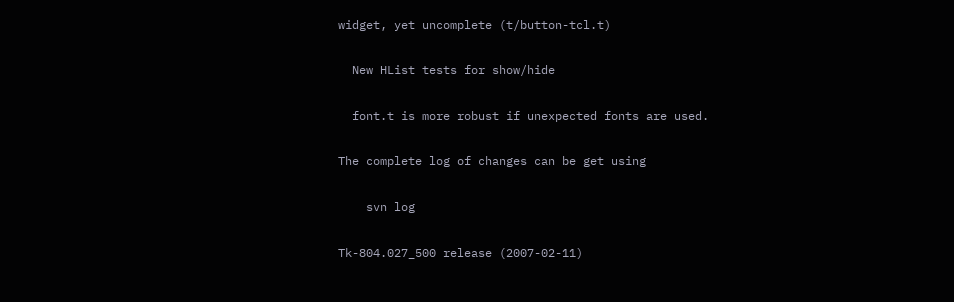widget, yet uncomplete (t/button-tcl.t)

  New HList tests for show/hide

  font.t is more robust if unexpected fonts are used.

The complete log of changes can be get using

    svn log

Tk-804.027_500 release (2007-02-11)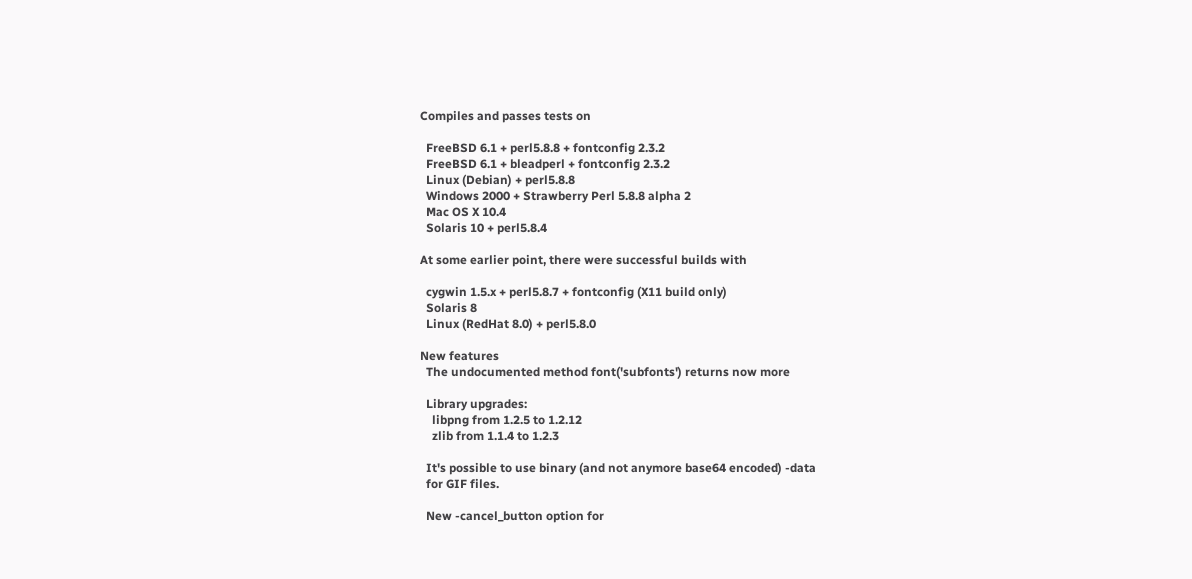Compiles and passes tests on

  FreeBSD 6.1 + perl5.8.8 + fontconfig 2.3.2
  FreeBSD 6.1 + bleadperl + fontconfig 2.3.2
  Linux (Debian) + perl5.8.8
  Windows 2000 + Strawberry Perl 5.8.8 alpha 2
  Mac OS X 10.4
  Solaris 10 + perl5.8.4

At some earlier point, there were successful builds with

  cygwin 1.5.x + perl5.8.7 + fontconfig (X11 build only)
  Solaris 8
  Linux (RedHat 8.0) + perl5.8.0

New features
  The undocumented method font('subfonts') returns now more

  Library upgrades:
    libpng from 1.2.5 to 1.2.12
    zlib from 1.1.4 to 1.2.3

  It's possible to use binary (and not anymore base64 encoded) -data
  for GIF files.

  New -cancel_button option for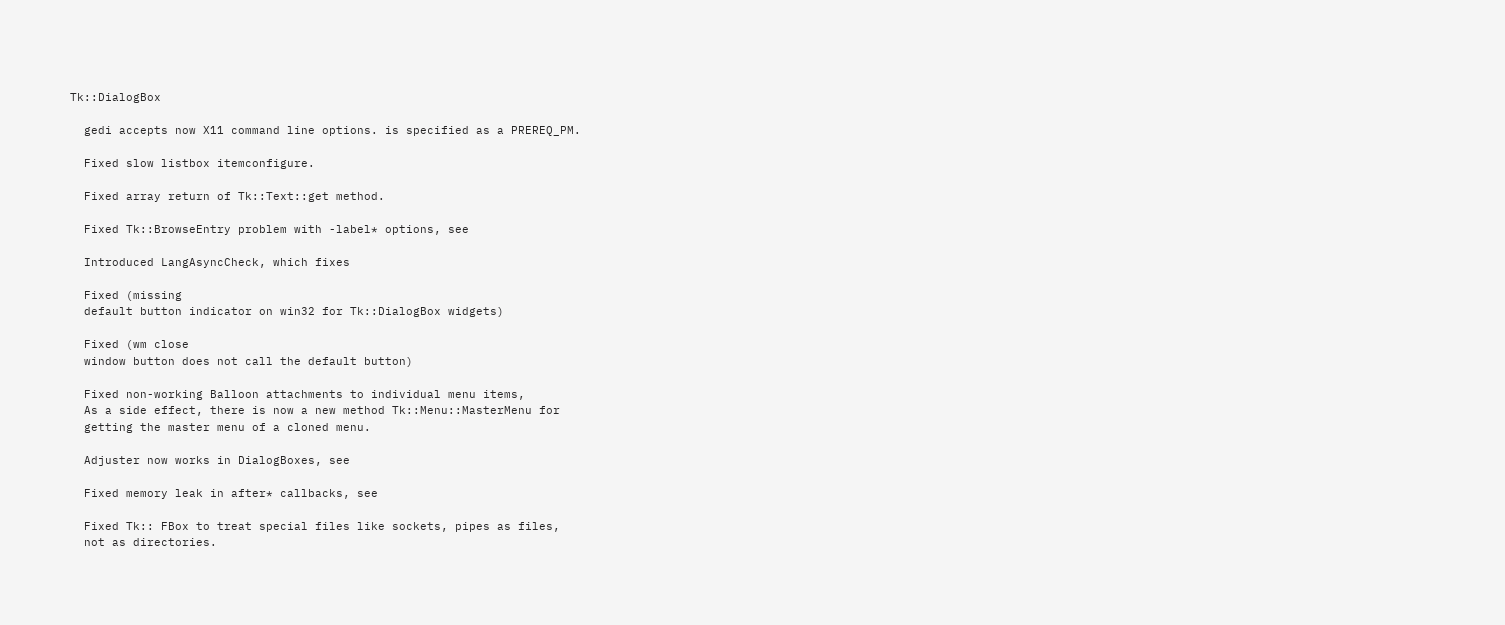Tk::DialogBox

  gedi accepts now X11 command line options. is specified as a PREREQ_PM.

  Fixed slow listbox itemconfigure.

  Fixed array return of Tk::Text::get method.

  Fixed Tk::BrowseEntry problem with -label* options, see

  Introduced LangAsyncCheck, which fixes

  Fixed (missing
  default button indicator on win32 for Tk::DialogBox widgets)

  Fixed (wm close
  window button does not call the default button)

  Fixed non-working Balloon attachments to individual menu items,
  As a side effect, there is now a new method Tk::Menu::MasterMenu for
  getting the master menu of a cloned menu.

  Adjuster now works in DialogBoxes, see

  Fixed memory leak in after* callbacks, see

  Fixed Tk:: FBox to treat special files like sockets, pipes as files,
  not as directories.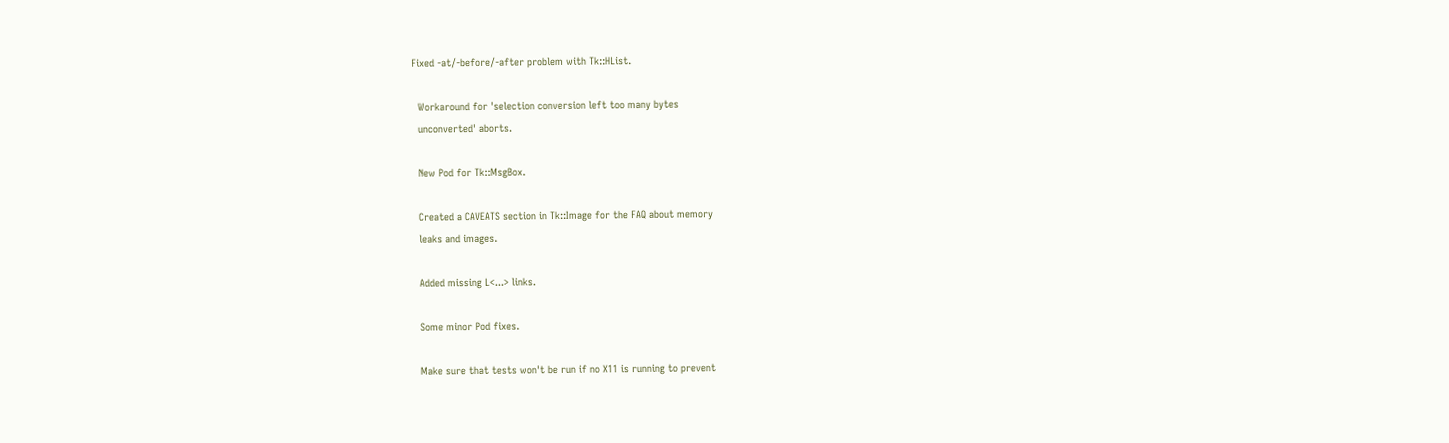Fixed -at/-before/-after problem with Tk::HList.

  Workaround for 'selection conversion left too many bytes
  unconverted' aborts.

  New Pod for Tk::MsgBox.

  Created a CAVEATS section in Tk::Image for the FAQ about memory
  leaks and images.

  Added missing L<...> links.

  Some minor Pod fixes.

  Make sure that tests won't be run if no X11 is running to prevent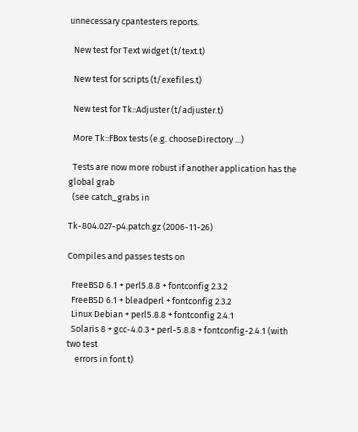unnecessary cpantesters reports.

  New test for Text widget (t/text.t)

  New test for scripts (t/exefiles.t)

  New test for Tk::Adjuster (t/adjuster.t)

  More Tk::FBox tests (e.g. chooseDirectory ...)

  Tests are now more robust if another application has the global grab
  (see catch_grabs in

Tk-804.027-p4.patch.gz (2006-11-26)

Compiles and passes tests on

  FreeBSD 6.1 + perl5.8.8 + fontconfig 2.3.2
  FreeBSD 6.1 + bleadperl + fontconfig 2.3.2
  Linux Debian + perl5.8.8 + fontconfig 2.4.1
  Solaris 8 + gcc-4.0.3 + perl-5.8.8 + fontconfig-2.4.1 (with two test
    errors in font.t)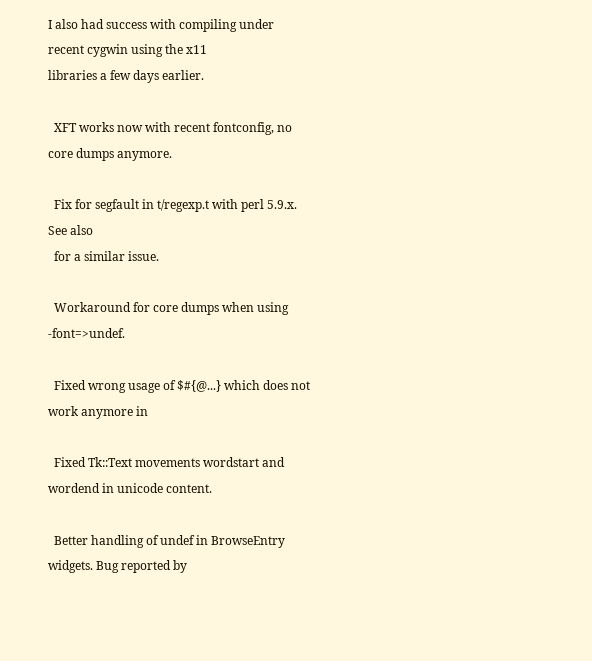I also had success with compiling under recent cygwin using the x11
libraries a few days earlier.

  XFT works now with recent fontconfig, no core dumps anymore.

  Fix for segfault in t/regexp.t with perl 5.9.x. See also
  for a similar issue.

  Workaround for core dumps when using -font=>undef.

  Fixed wrong usage of $#{@...} which does not work anymore in

  Fixed Tk::Text movements wordstart and wordend in unicode content.

  Better handling of undef in BrowseEntry widgets. Bug reported by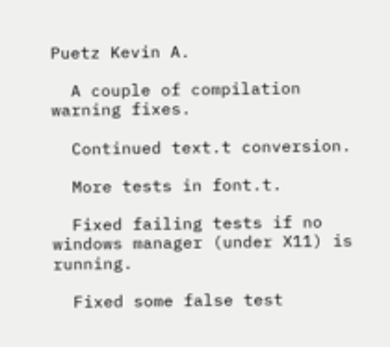Puetz Kevin A.

  A couple of compilation warning fixes.

  Continued text.t conversion.

  More tests in font.t.

  Fixed failing tests if no windows manager (under X11) is running.

  Fixed some false test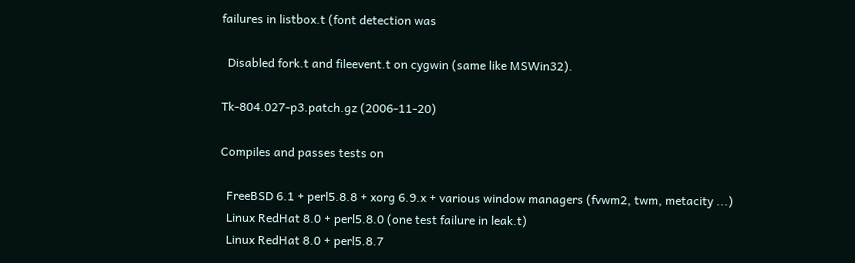failures in listbox.t (font detection was

  Disabled fork.t and fileevent.t on cygwin (same like MSWin32).

Tk-804.027-p3.patch.gz (2006-11-20)

Compiles and passes tests on

  FreeBSD 6.1 + perl5.8.8 + xorg 6.9.x + various window managers (fvwm2, twm, metacity ...)
  Linux RedHat 8.0 + perl5.8.0 (one test failure in leak.t)
  Linux RedHat 8.0 + perl5.8.7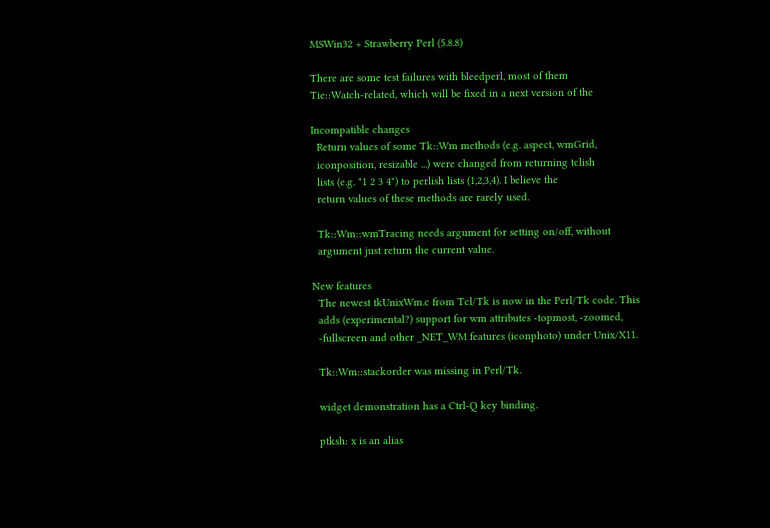MSWin32 + Strawberry Perl (5.8.8)

There are some test failures with bleedperl, most of them
Tie::Watch-related, which will be fixed in a next version of the

Incompatible changes
  Return values of some Tk::Wm methods (e.g. aspect, wmGrid,
  iconposition, resizable ...) were changed from returning tclish
  lists (e.g. "1 2 3 4") to perlish lists (1,2,3,4). I believe the
  return values of these methods are rarely used.

  Tk::Wm::wmTracing needs argument for setting on/off, without
  argument just return the current value.

New features
  The newest tkUnixWm.c from Tcl/Tk is now in the Perl/Tk code. This
  adds (experimental?) support for wm attributes -topmost, -zoomed,
  -fullscreen and other _NET_WM features (iconphoto) under Unix/X11.

  Tk::Wm::stackorder was missing in Perl/Tk.

  widget demonstration has a Ctrl-Q key binding.

  ptksh: x is an alias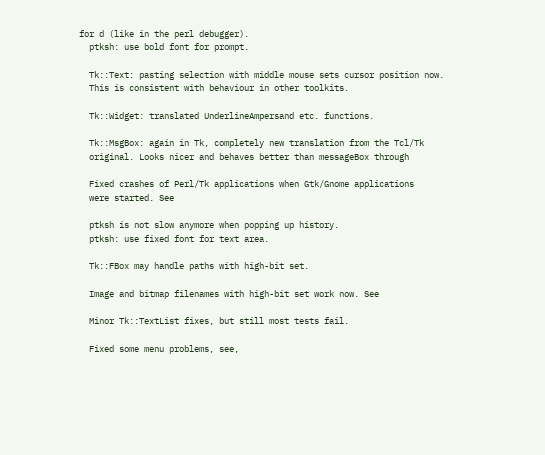for d (like in the perl debugger).
  ptksh: use bold font for prompt.

  Tk::Text: pasting selection with middle mouse sets cursor position now.
  This is consistent with behaviour in other toolkits.

  Tk::Widget: translated UnderlineAmpersand etc. functions.

  Tk::MsgBox: again in Tk, completely new translation from the Tcl/Tk
  original. Looks nicer and behaves better than messageBox through

  Fixed crashes of Perl/Tk applications when Gtk/Gnome applications
  were started. See

  ptksh is not slow anymore when popping up history.
  ptksh: use fixed font for text area.

  Tk::FBox may handle paths with high-bit set.

  Image and bitmap filenames with high-bit set work now. See

  Minor Tk::TextList fixes, but still most tests fail.

  Fixed some menu problems, see,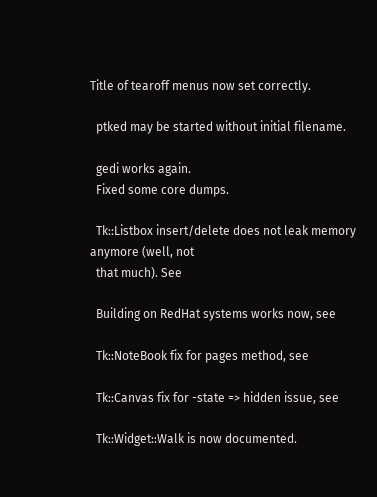Title of tearoff menus now set correctly.

  ptked may be started without initial filename.

  gedi works again.
  Fixed some core dumps.

  Tk::Listbox insert/delete does not leak memory anymore (well, not
  that much). See

  Building on RedHat systems works now, see

  Tk::NoteBook fix for pages method, see

  Tk::Canvas fix for -state => hidden issue, see

  Tk::Widget::Walk is now documented.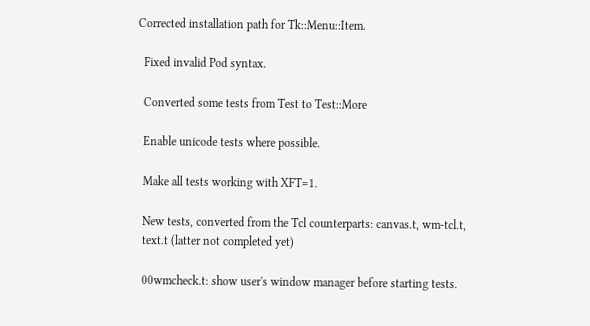Corrected installation path for Tk::Menu::Item.

  Fixed invalid Pod syntax.

  Converted some tests from Test to Test::More

  Enable unicode tests where possible.

  Make all tests working with XFT=1.

  New tests, converted from the Tcl counterparts: canvas.t, wm-tcl.t,
  text.t (latter not completed yet)

  00wmcheck.t: show user's window manager before starting tests.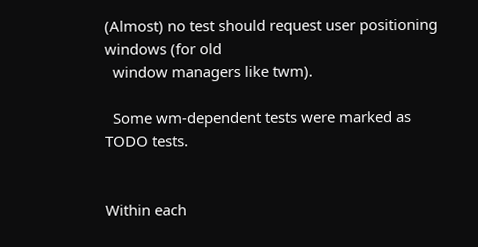(Almost) no test should request user positioning windows (for old
  window managers like twm).

  Some wm-dependent tests were marked as TODO tests.


Within each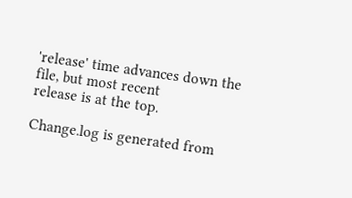'release' time advances down the file, but most recent
release is at the top.

Change.log is generated from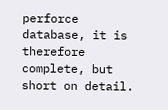perforce database, it is therefore
complete, but short on detail.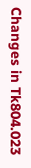Changes in Tk804.023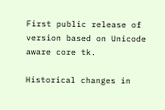First public release of version based on Unicode aware core tk.

Historical changes in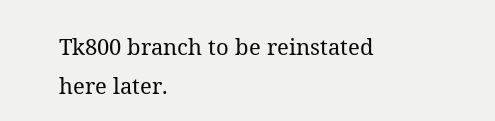Tk800 branch to be reinstated here later.